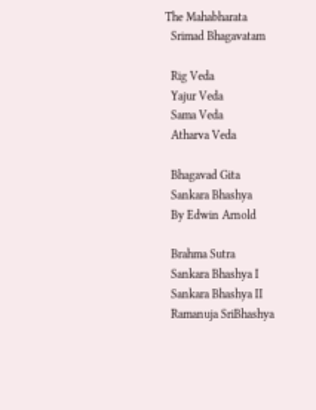The Mahabharata
  Srimad Bhagavatam

  Rig Veda
  Yajur Veda
  Sama Veda
  Atharva Veda

  Bhagavad Gita
  Sankara Bhashya
  By Edwin Arnold

  Brahma Sutra
  Sankara Bhashya I
  Sankara Bhashya II
  Ramanuja SriBhashya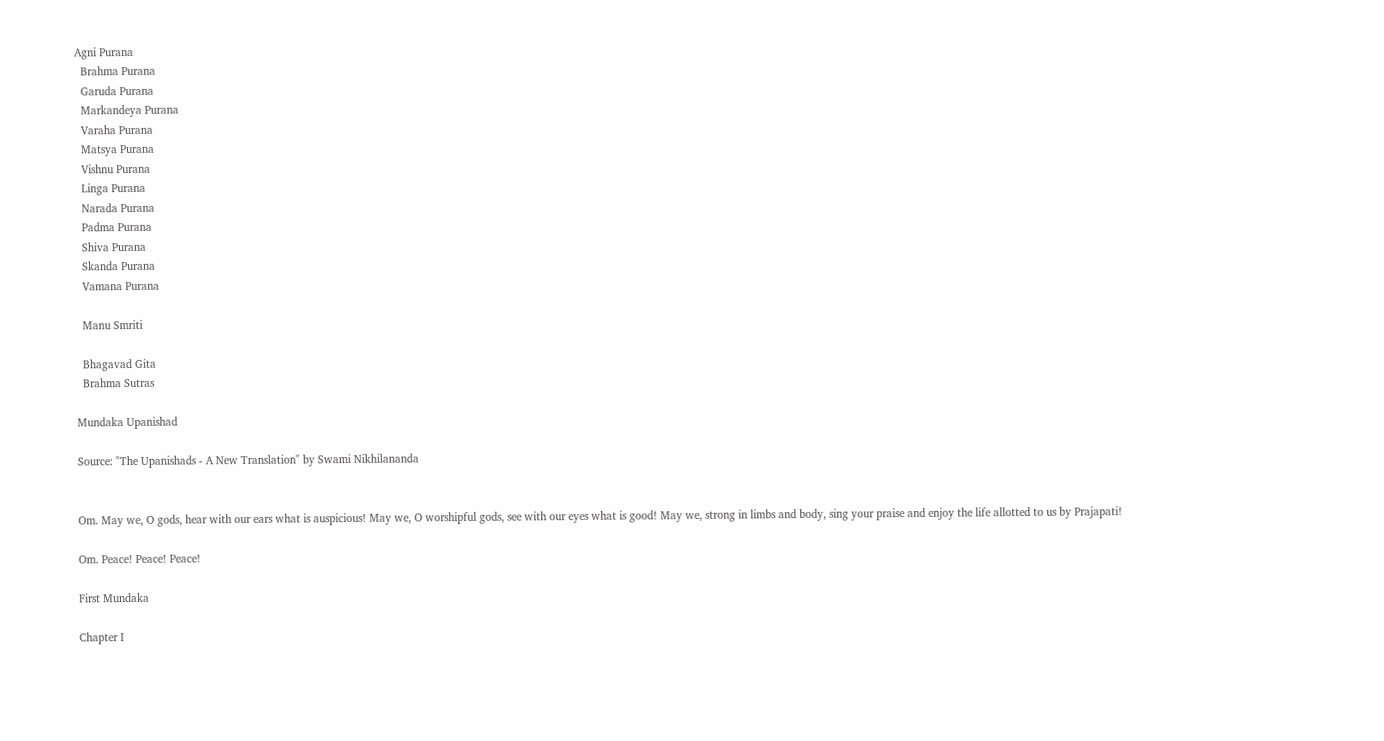Agni Purana
  Brahma Purana
  Garuda Purana
  Markandeya Purana
  Varaha Purana
  Matsya Purana
  Vishnu Purana
  Linga Purana
  Narada Purana
  Padma Purana
  Shiva Purana
  Skanda Purana
  Vamana Purana

  Manu Smriti

  Bhagavad Gita
  Brahma Sutras

Mundaka Upanishad

Source: "The Upanishads - A New Translation" by Swami Nikhilananda


Om. May we, O gods, hear with our ears what is auspicious! May we, O worshipful gods, see with our eyes what is good! May we, strong in limbs and body, sing your praise and enjoy the life allotted to us by Prajapati!

Om. Peace! Peace! Peace!

First Mundaka

Chapter I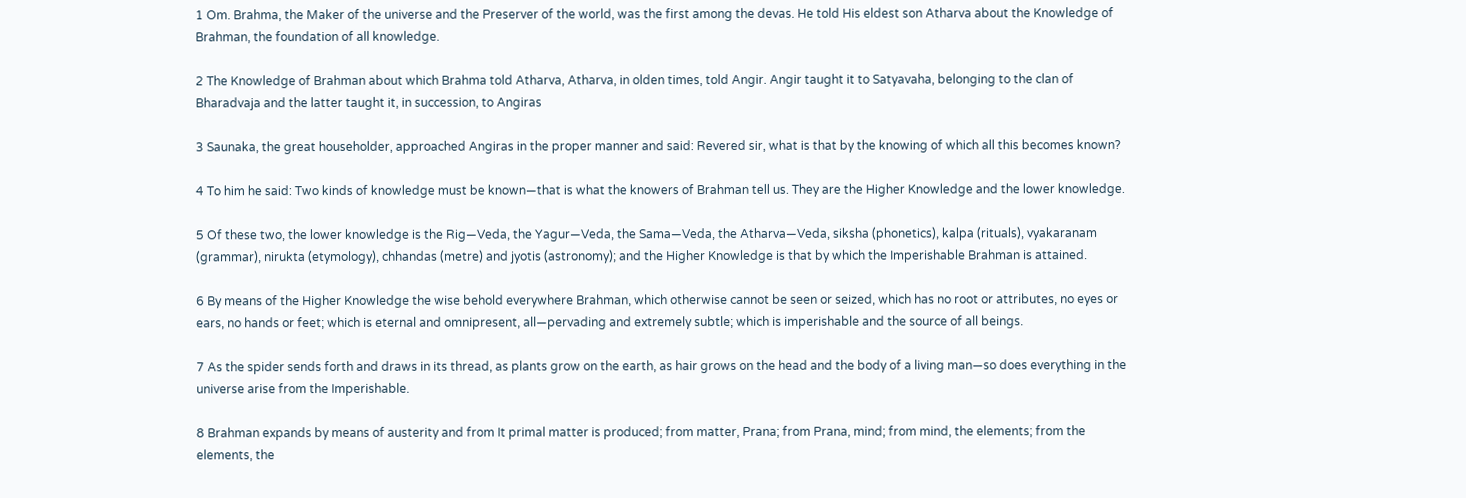1 Om. Brahma, the Maker of the universe and the Preserver of the world, was the first among the devas. He told His eldest son Atharva about the Knowledge of Brahman, the foundation of all knowledge.

2 The Knowledge of Brahman about which Brahma told Atharva, Atharva, in olden times, told Angir. Angir taught it to Satyavaha, belonging to the clan of Bharadvaja and the latter taught it, in succession, to Angiras

3 Saunaka, the great householder, approached Angiras in the proper manner and said: Revered sir, what is that by the knowing of which all this becomes known?

4 To him he said: Two kinds of knowledge must be known—that is what the knowers of Brahman tell us. They are the Higher Knowledge and the lower knowledge.

5 Of these two, the lower knowledge is the Rig—Veda, the Yagur—Veda, the Sama—Veda, the Atharva—Veda, siksha (phonetics), kalpa (rituals), vyakaranam (grammar), nirukta (etymology), chhandas (metre) and jyotis (astronomy); and the Higher Knowledge is that by which the Imperishable Brahman is attained.

6 By means of the Higher Knowledge the wise behold everywhere Brahman, which otherwise cannot be seen or seized, which has no root or attributes, no eyes or ears, no hands or feet; which is eternal and omnipresent, all—pervading and extremely subtle; which is imperishable and the source of all beings.

7 As the spider sends forth and draws in its thread, as plants grow on the earth, as hair grows on the head and the body of a living man—so does everything in the universe arise from the Imperishable.

8 Brahman expands by means of austerity and from It primal matter is produced; from matter, Prana; from Prana, mind; from mind, the elements; from the elements, the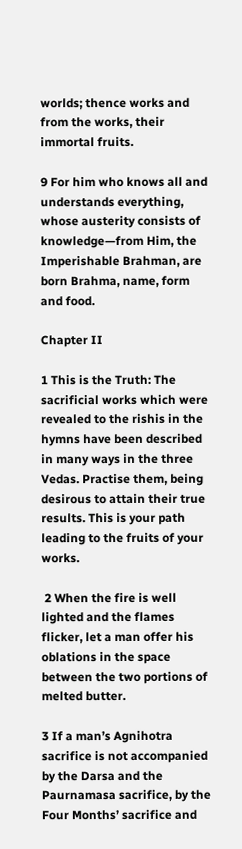worlds; thence works and from the works, their immortal fruits.

9 For him who knows all and understands everything, whose austerity consists of knowledge—from Him, the Imperishable Brahman, are born Brahma, name, form and food.

Chapter II

1 This is the Truth: The sacrificial works which were revealed to the rishis in the hymns have been described in many ways in the three Vedas. Practise them, being desirous to attain their true results. This is your path leading to the fruits of your works.

 2 When the fire is well lighted and the flames flicker, let a man offer his oblations in the space between the two portions of melted butter.

3 If a man’s Agnihotra sacrifice is not accompanied by the Darsa and the Paurnamasa sacrifice, by the Four Months’ sacrifice and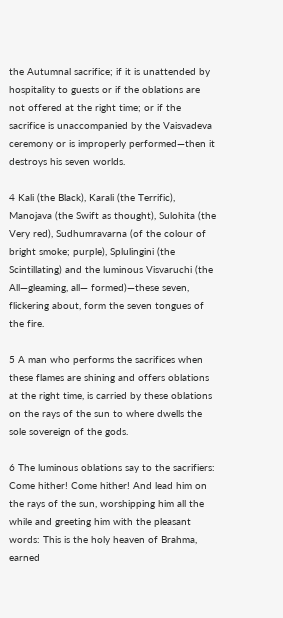the Autumnal sacrifice; if it is unattended by hospitality to guests or if the oblations are not offered at the right time; or if the sacrifice is unaccompanied by the Vaisvadeva ceremony or is improperly performed—then it destroys his seven worlds.

4 Kali (the Black), Karali (the Terrific), Manojava (the Swift as thought), Sulohita (the Very red), Sudhumravarna (of the colour of bright smoke; purple), Splulingini (the Scintillating) and the luminous Visvaruchi (the All—gleaming, all— formed)—these seven, flickering about, form the seven tongues of the fire.

5 A man who performs the sacrifices when these flames are shining and offers oblations at the right time, is carried by these oblations on the rays of the sun to where dwells the sole sovereign of the gods.

6 The luminous oblations say to the sacrifiers: Come hither! Come hither! And lead him on the rays of the sun, worshipping him all the while and greeting him with the pleasant words: This is the holy heaven of Brahma, earned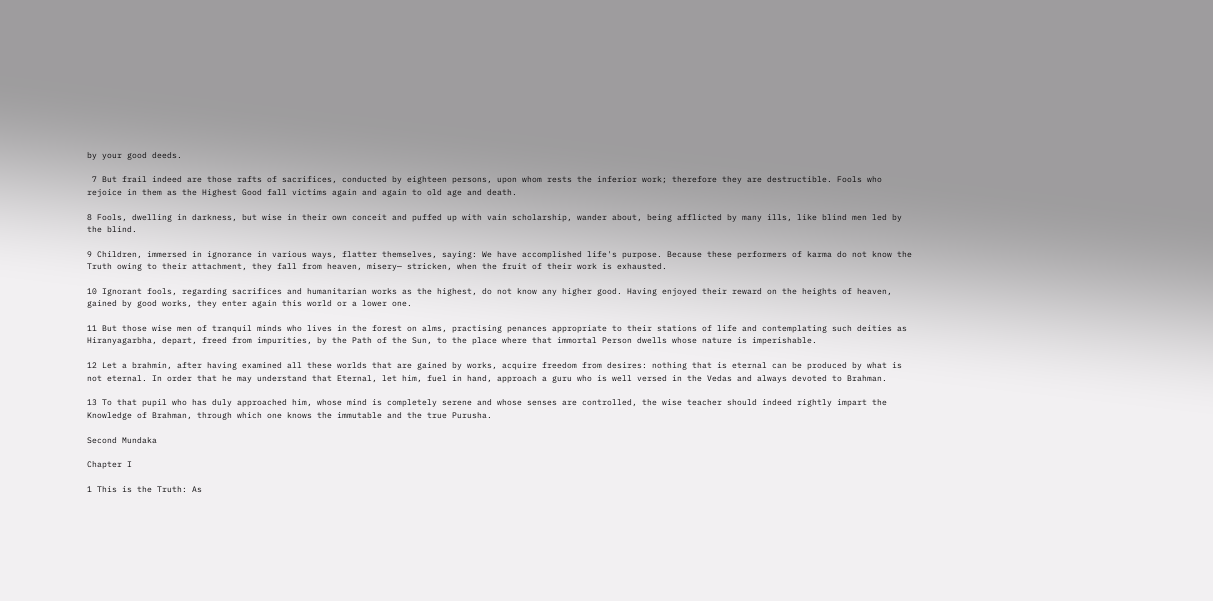by your good deeds.

 7 But frail indeed are those rafts of sacrifices, conducted by eighteen persons, upon whom rests the inferior work; therefore they are destructible. Fools who rejoice in them as the Highest Good fall victims again and again to old age and death.

8 Fools, dwelling in darkness, but wise in their own conceit and puffed up with vain scholarship, wander about, being afflicted by many ills, like blind men led by the blind.

9 Children, immersed in ignorance in various ways, flatter themselves, saying: We have accomplished life's purpose. Because these performers of karma do not know the Truth owing to their attachment, they fall from heaven, misery— stricken, when the fruit of their work is exhausted.

10 Ignorant fools, regarding sacrifices and humanitarian works as the highest, do not know any higher good. Having enjoyed their reward on the heights of heaven, gained by good works, they enter again this world or a lower one.

11 But those wise men of tranquil minds who lives in the forest on alms, practising penances appropriate to their stations of life and contemplating such deities as Hiranyagarbha, depart, freed from impurities, by the Path of the Sun, to the place where that immortal Person dwells whose nature is imperishable.

12 Let a brahmin, after having examined all these worlds that are gained by works, acquire freedom from desires: nothing that is eternal can be produced by what is not eternal. In order that he may understand that Eternal, let him, fuel in hand, approach a guru who is well versed in the Vedas and always devoted to Brahman.

13 To that pupil who has duly approached him, whose mind is completely serene and whose senses are controlled, the wise teacher should indeed rightly impart the Knowledge of Brahman, through which one knows the immutable and the true Purusha.

Second Mundaka

Chapter I

1 This is the Truth: As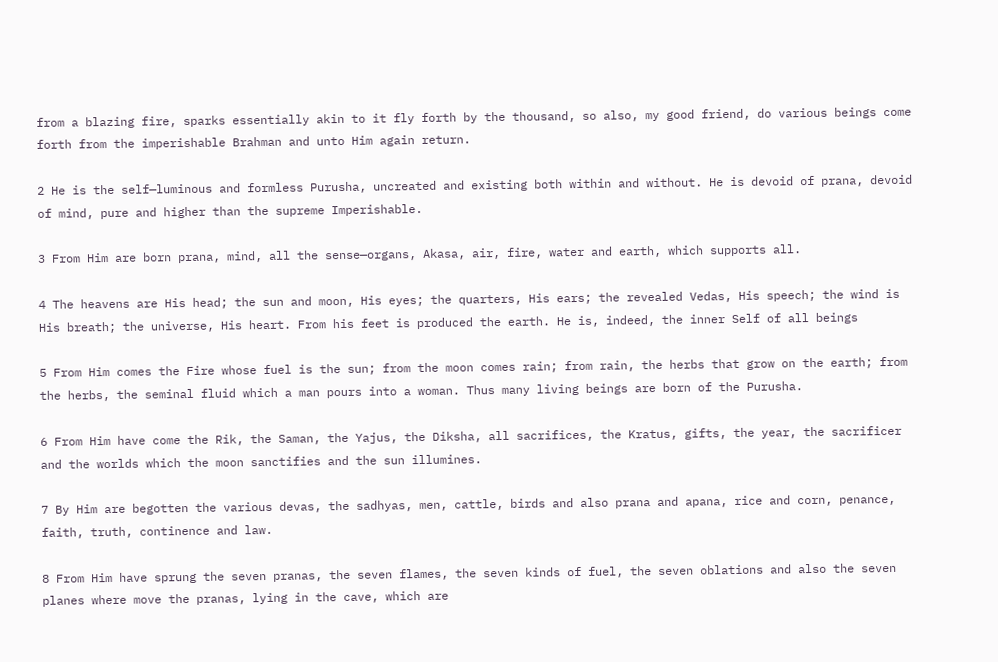from a blazing fire, sparks essentially akin to it fly forth by the thousand, so also, my good friend, do various beings come forth from the imperishable Brahman and unto Him again return.

2 He is the self—luminous and formless Purusha, uncreated and existing both within and without. He is devoid of prana, devoid of mind, pure and higher than the supreme Imperishable.

3 From Him are born prana, mind, all the sense—organs, Akasa, air, fire, water and earth, which supports all.

4 The heavens are His head; the sun and moon, His eyes; the quarters, His ears; the revealed Vedas, His speech; the wind is His breath; the universe, His heart. From his feet is produced the earth. He is, indeed, the inner Self of all beings

5 From Him comes the Fire whose fuel is the sun; from the moon comes rain; from rain, the herbs that grow on the earth; from the herbs, the seminal fluid which a man pours into a woman. Thus many living beings are born of the Purusha.

6 From Him have come the Rik, the Saman, the Yajus, the Diksha, all sacrifices, the Kratus, gifts, the year, the sacrificer and the worlds which the moon sanctifies and the sun illumines.

7 By Him are begotten the various devas, the sadhyas, men, cattle, birds and also prana and apana, rice and corn, penance, faith, truth, continence and law.

8 From Him have sprung the seven pranas, the seven flames, the seven kinds of fuel, the seven oblations and also the seven planes where move the pranas, lying in the cave, which are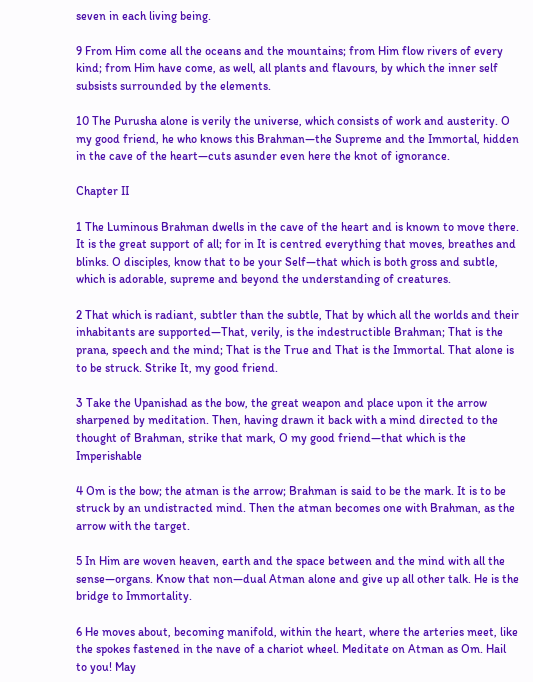seven in each living being.

9 From Him come all the oceans and the mountains; from Him flow rivers of every kind; from Him have come, as well, all plants and flavours, by which the inner self subsists surrounded by the elements.

10 The Purusha alone is verily the universe, which consists of work and austerity. O my good friend, he who knows this Brahman—the Supreme and the Immortal, hidden in the cave of the heart—cuts asunder even here the knot of ignorance.

Chapter II

1 The Luminous Brahman dwells in the cave of the heart and is known to move there. It is the great support of all; for in It is centred everything that moves, breathes and blinks. O disciples, know that to be your Self—that which is both gross and subtle, which is adorable, supreme and beyond the understanding of creatures.

2 That which is radiant, subtler than the subtle, That by which all the worlds and their inhabitants are supported—That, verily, is the indestructible Brahman; That is the prana, speech and the mind; That is the True and That is the Immortal. That alone is to be struck. Strike It, my good friend.

3 Take the Upanishad as the bow, the great weapon and place upon it the arrow sharpened by meditation. Then, having drawn it back with a mind directed to the thought of Brahman, strike that mark, O my good friend—that which is the Imperishable

4 Om is the bow; the atman is the arrow; Brahman is said to be the mark. It is to be struck by an undistracted mind. Then the atman becomes one with Brahman, as the arrow with the target.

5 In Him are woven heaven, earth and the space between and the mind with all the sense—organs. Know that non—dual Atman alone and give up all other talk. He is the bridge to Immortality.

6 He moves about, becoming manifold, within the heart, where the arteries meet, like the spokes fastened in the nave of a chariot wheel. Meditate on Atman as Om. Hail to you! May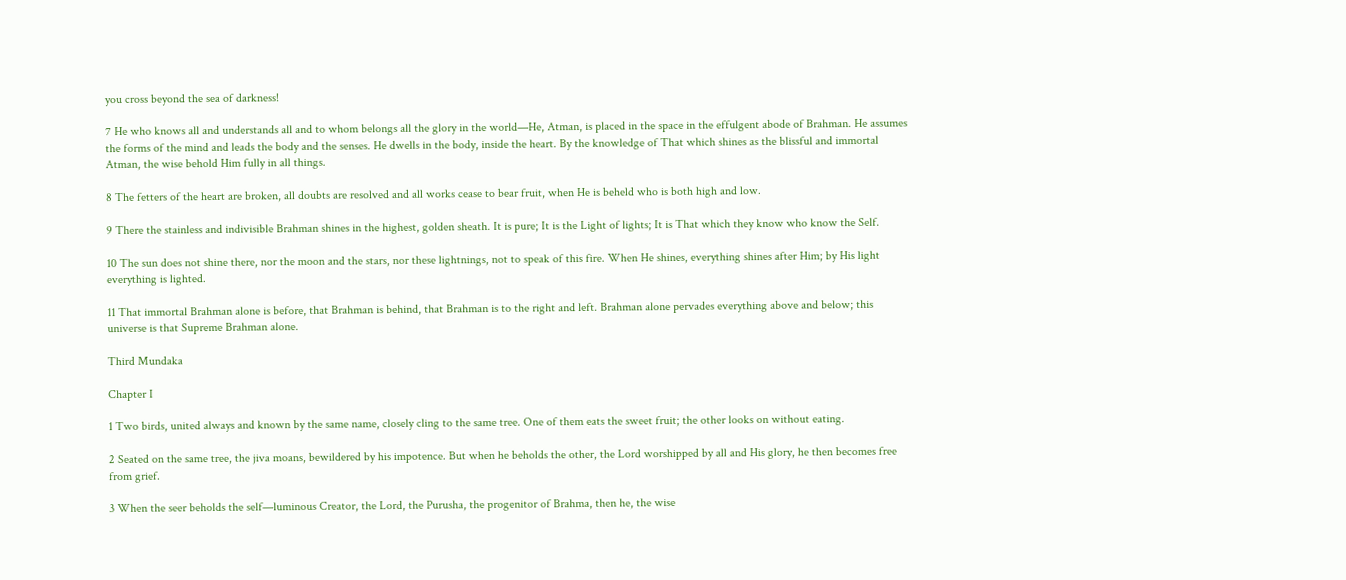you cross beyond the sea of darkness!

7 He who knows all and understands all and to whom belongs all the glory in the world—He, Atman, is placed in the space in the effulgent abode of Brahman. He assumes the forms of the mind and leads the body and the senses. He dwells in the body, inside the heart. By the knowledge of That which shines as the blissful and immortal Atman, the wise behold Him fully in all things.

8 The fetters of the heart are broken, all doubts are resolved and all works cease to bear fruit, when He is beheld who is both high and low.

9 There the stainless and indivisible Brahman shines in the highest, golden sheath. It is pure; It is the Light of lights; It is That which they know who know the Self.

10 The sun does not shine there, nor the moon and the stars, nor these lightnings, not to speak of this fire. When He shines, everything shines after Him; by His light everything is lighted.

11 That immortal Brahman alone is before, that Brahman is behind, that Brahman is to the right and left. Brahman alone pervades everything above and below; this universe is that Supreme Brahman alone.

Third Mundaka

Chapter I

1 Two birds, united always and known by the same name, closely cling to the same tree. One of them eats the sweet fruit; the other looks on without eating.

2 Seated on the same tree, the jiva moans, bewildered by his impotence. But when he beholds the other, the Lord worshipped by all and His glory, he then becomes free from grief.

3 When the seer beholds the self—luminous Creator, the Lord, the Purusha, the progenitor of Brahma, then he, the wise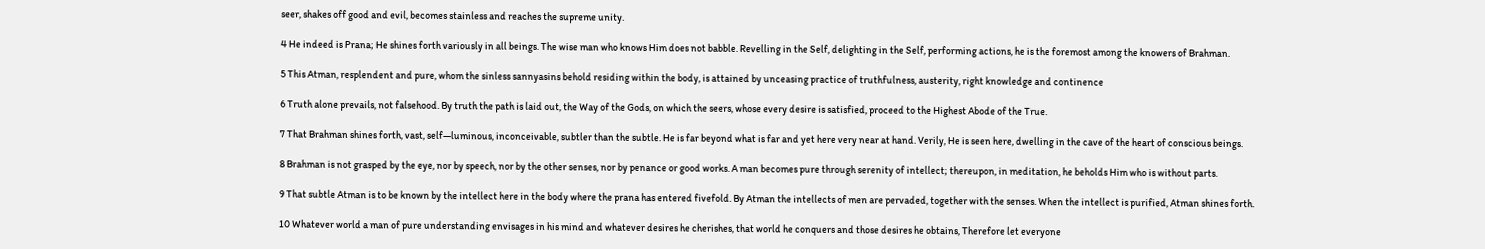seer, shakes off good and evil, becomes stainless and reaches the supreme unity.

4 He indeed is Prana; He shines forth variously in all beings. The wise man who knows Him does not babble. Revelling in the Self, delighting in the Self, performing actions, he is the foremost among the knowers of Brahman.

5 This Atman, resplendent and pure, whom the sinless sannyasins behold residing within the body, is attained by unceasing practice of truthfulness, austerity, right knowledge and continence

6 Truth alone prevails, not falsehood. By truth the path is laid out, the Way of the Gods, on which the seers, whose every desire is satisfied, proceed to the Highest Abode of the True.

7 That Brahman shines forth, vast, self—luminous, inconceivable, subtler than the subtle. He is far beyond what is far and yet here very near at hand. Verily, He is seen here, dwelling in the cave of the heart of conscious beings.

8 Brahman is not grasped by the eye, nor by speech, nor by the other senses, nor by penance or good works. A man becomes pure through serenity of intellect; thereupon, in meditation, he beholds Him who is without parts.

9 That subtle Atman is to be known by the intellect here in the body where the prana has entered fivefold. By Atman the intellects of men are pervaded, together with the senses. When the intellect is purified, Atman shines forth.

10 Whatever world a man of pure understanding envisages in his mind and whatever desires he cherishes, that world he conquers and those desires he obtains, Therefore let everyone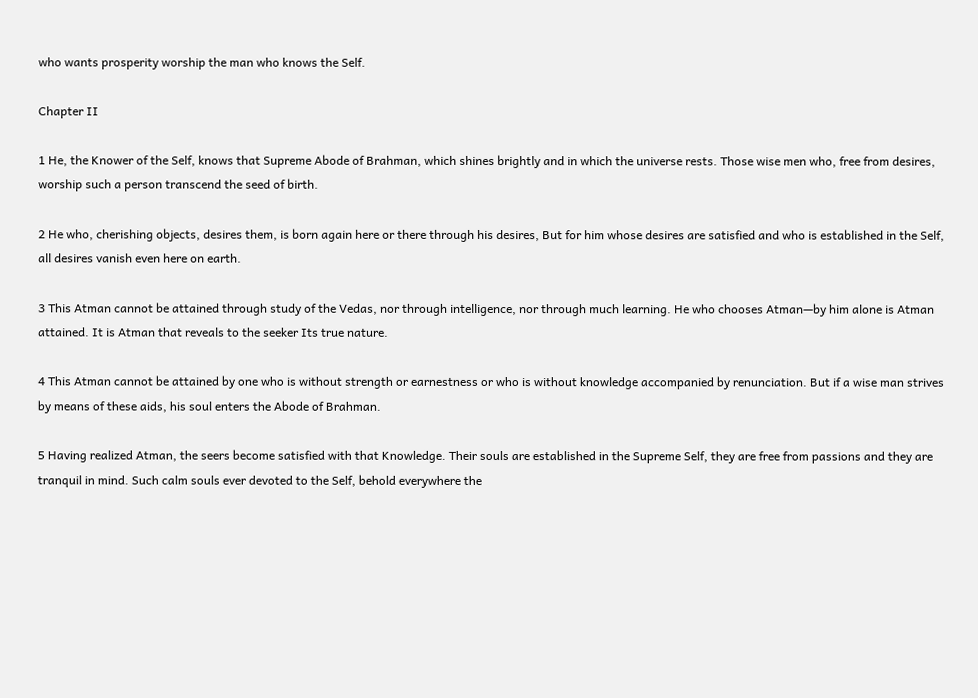who wants prosperity worship the man who knows the Self.

Chapter II

1 He, the Knower of the Self, knows that Supreme Abode of Brahman, which shines brightly and in which the universe rests. Those wise men who, free from desires, worship such a person transcend the seed of birth.

2 He who, cherishing objects, desires them, is born again here or there through his desires, But for him whose desires are satisfied and who is established in the Self, all desires vanish even here on earth.

3 This Atman cannot be attained through study of the Vedas, nor through intelligence, nor through much learning. He who chooses Atman—by him alone is Atman attained. It is Atman that reveals to the seeker Its true nature.

4 This Atman cannot be attained by one who is without strength or earnestness or who is without knowledge accompanied by renunciation. But if a wise man strives by means of these aids, his soul enters the Abode of Brahman.

5 Having realized Atman, the seers become satisfied with that Knowledge. Their souls are established in the Supreme Self, they are free from passions and they are tranquil in mind. Such calm souls ever devoted to the Self, behold everywhere the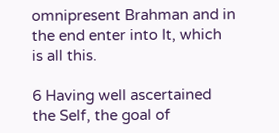omnipresent Brahman and in the end enter into It, which is all this.

6 Having well ascertained the Self, the goal of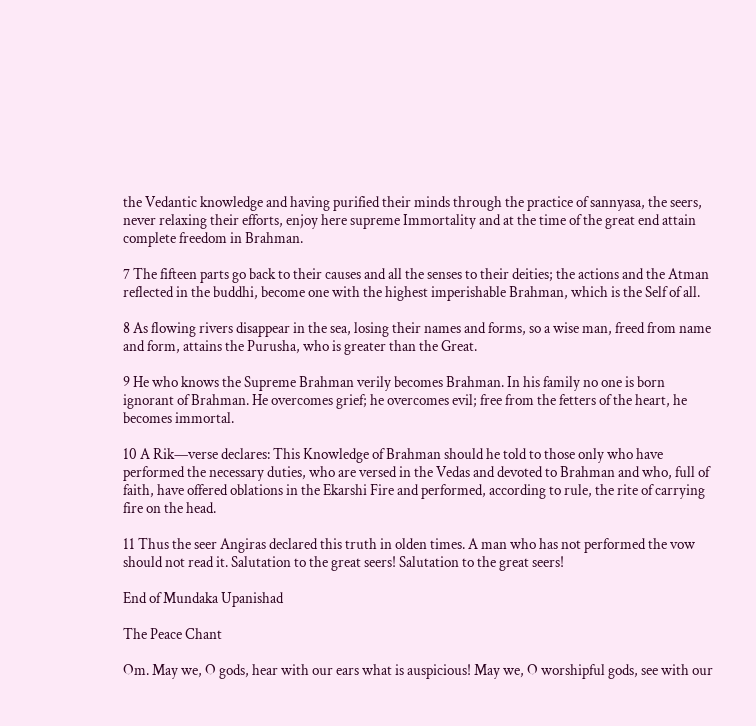the Vedantic knowledge and having purified their minds through the practice of sannyasa, the seers, never relaxing their efforts, enjoy here supreme Immortality and at the time of the great end attain complete freedom in Brahman.

7 The fifteen parts go back to their causes and all the senses to their deities; the actions and the Atman reflected in the buddhi, become one with the highest imperishable Brahman, which is the Self of all.

8 As flowing rivers disappear in the sea, losing their names and forms, so a wise man, freed from name and form, attains the Purusha, who is greater than the Great.

9 He who knows the Supreme Brahman verily becomes Brahman. In his family no one is born ignorant of Brahman. He overcomes grief; he overcomes evil; free from the fetters of the heart, he becomes immortal.

10 A Rik—verse declares: This Knowledge of Brahman should he told to those only who have performed the necessary duties, who are versed in the Vedas and devoted to Brahman and who, full of faith, have offered oblations in the Ekarshi Fire and performed, according to rule, the rite of carrying fire on the head.

11 Thus the seer Angiras declared this truth in olden times. A man who has not performed the vow should not read it. Salutation to the great seers! Salutation to the great seers!

End of Mundaka Upanishad

The Peace Chant

Om. May we, O gods, hear with our ears what is auspicious! May we, O worshipful gods, see with our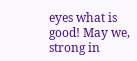eyes what is good! May we, strong in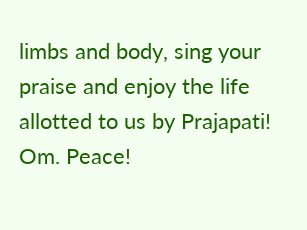limbs and body, sing your praise and enjoy the life allotted to us by Prajapati! Om. Peace!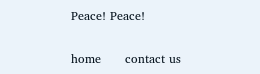Peace! Peace!

home      contact us